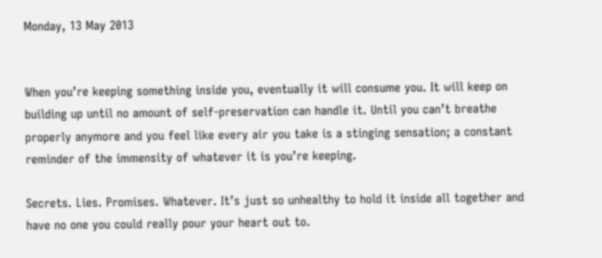Monday, 13 May 2013


When you’re keeping something inside you, eventually it will consume you. It will keep on building up until no amount of self-preservation can handle it. Until you can’t breathe properly anymore and you feel like every air you take is a stinging sensation; a constant reminder of the immensity of whatever it is you’re keeping.

Secrets. Lies. Promises. Whatever. It’s just so unhealthy to hold it inside all together and have no one you could really pour your heart out to.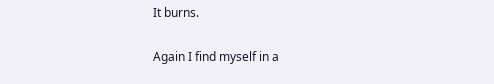It burns.

Again I find myself in a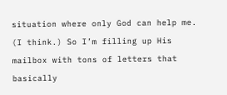situation where only God can help me. (I think.) So I’m filling up His mailbox with tons of letters that basically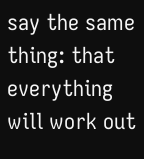say the same thing: that everything will work out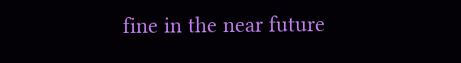fine in the near future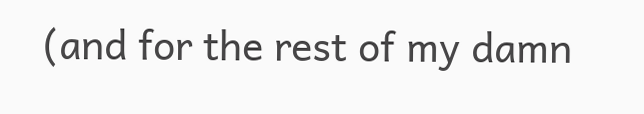(and for the rest of my damn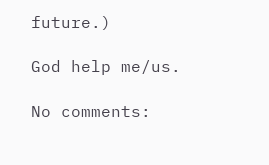future.)

God help me/us.

No comments: